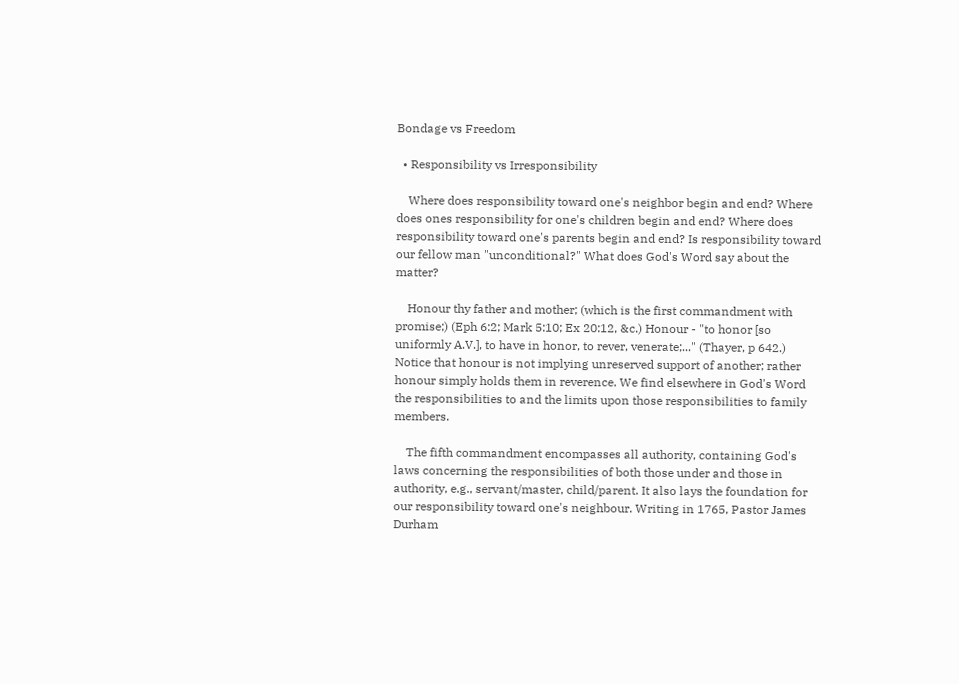Bondage vs Freedom

  • Responsibility vs Irresponsibility

    Where does responsibility toward one's neighbor begin and end? Where does ones responsibility for one's children begin and end? Where does responsibility toward one's parents begin and end? Is responsibility toward our fellow man "unconditional?" What does God's Word say about the matter?

    Honour thy father and mother; (which is the first commandment with promise;) (Eph 6:2; Mark 5:10; Ex 20:12, &c.) Honour - "to honor [so uniformly A.V.], to have in honor, to rever, venerate;..." (Thayer, p 642.) Notice that honour is not implying unreserved support of another; rather honour simply holds them in reverence. We find elsewhere in God's Word the responsibilities to and the limits upon those responsibilities to family members.

    The fifth commandment encompasses all authority, containing God's laws concerning the responsibilities of both those under and those in authority, e.g., servant/master, child/parent. It also lays the foundation for our responsibility toward one's neighbour. Writing in 1765, Pastor James Durham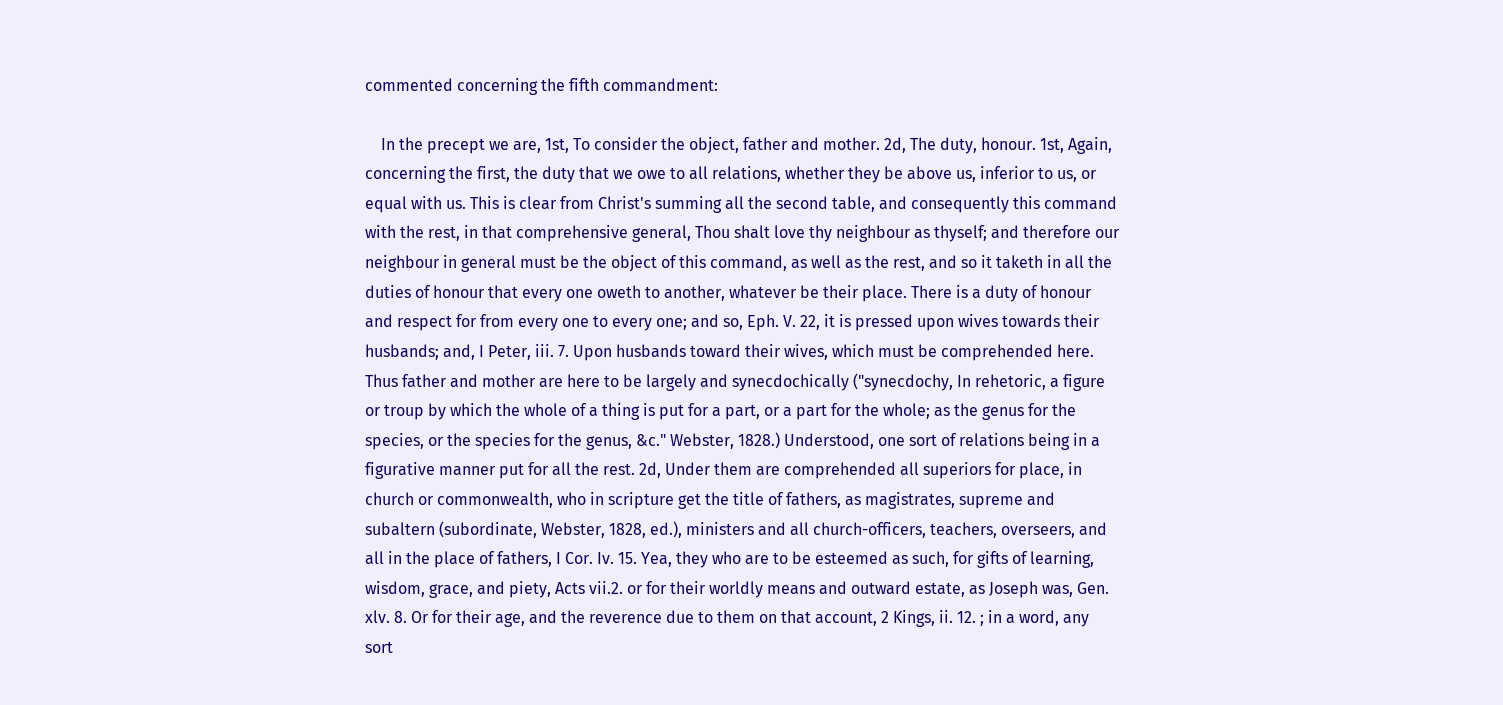commented concerning the fifth commandment:

    In the precept we are, 1st, To consider the object, father and mother. 2d, The duty, honour. 1st, Again, concerning the first, the duty that we owe to all relations, whether they be above us, inferior to us, or equal with us. This is clear from Christ's summing all the second table, and consequently this command with the rest, in that comprehensive general, Thou shalt love thy neighbour as thyself; and therefore our neighbour in general must be the object of this command, as well as the rest, and so it taketh in all the duties of honour that every one oweth to another, whatever be their place. There is a duty of honour and respect for from every one to every one; and so, Eph. V. 22, it is pressed upon wives towards their husbands; and, I Peter, iii. 7. Upon husbands toward their wives, which must be comprehended here. Thus father and mother are here to be largely and synecdochically ("synecdochy, In rehetoric, a figure or troup by which the whole of a thing is put for a part, or a part for the whole; as the genus for the species, or the species for the genus, &c." Webster, 1828.) Understood, one sort of relations being in a figurative manner put for all the rest. 2d, Under them are comprehended all superiors for place, in church or commonwealth, who in scripture get the title of fathers, as magistrates, supreme and subaltern (subordinate, Webster, 1828, ed.), ministers and all church-officers, teachers, overseers, and all in the place of fathers, I Cor. Iv. 15. Yea, they who are to be esteemed as such, for gifts of learning, wisdom, grace, and piety, Acts vii.2. or for their worldly means and outward estate, as Joseph was, Gen. xlv. 8. Or for their age, and the reverence due to them on that account, 2 Kings, ii. 12. ; in a word, any sort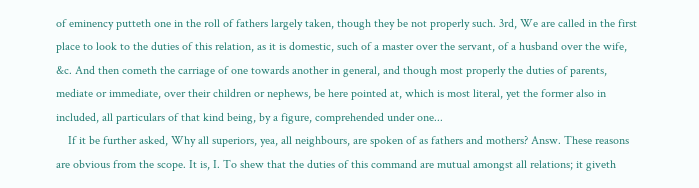of eminency putteth one in the roll of fathers largely taken, though they be not properly such. 3rd, We are called in the first place to look to the duties of this relation, as it is domestic, such of a master over the servant, of a husband over the wife, &c. And then cometh the carriage of one towards another in general, and though most properly the duties of parents, mediate or immediate, over their children or nephews, be here pointed at, which is most literal, yet the former also in included, all particulars of that kind being, by a figure, comprehended under one...
    If it be further asked, Why all superiors, yea, all neighbours, are spoken of as fathers and mothers? Answ. These reasons are obvious from the scope. It is, I. To shew that the duties of this command are mutual amongst all relations; it giveth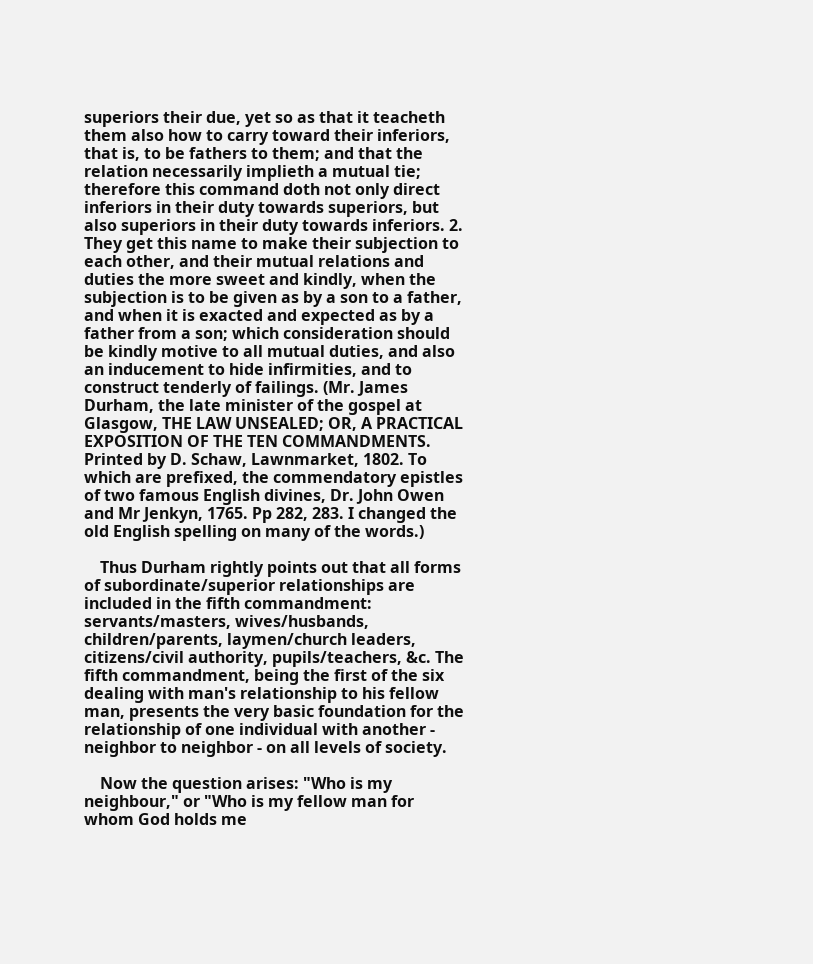superiors their due, yet so as that it teacheth them also how to carry toward their inferiors, that is, to be fathers to them; and that the relation necessarily implieth a mutual tie; therefore this command doth not only direct inferiors in their duty towards superiors, but also superiors in their duty towards inferiors. 2. They get this name to make their subjection to each other, and their mutual relations and duties the more sweet and kindly, when the subjection is to be given as by a son to a father, and when it is exacted and expected as by a father from a son; which consideration should be kindly motive to all mutual duties, and also an inducement to hide infirmities, and to construct tenderly of failings. (Mr. James Durham, the late minister of the gospel at Glasgow, THE LAW UNSEALED; OR, A PRACTICAL EXPOSITION OF THE TEN COMMANDMENTS. Printed by D. Schaw, Lawnmarket, 1802. To which are prefixed, the commendatory epistles of two famous English divines, Dr. John Owen and Mr Jenkyn, 1765. Pp 282, 283. I changed the old English spelling on many of the words.)

    Thus Durham rightly points out that all forms of subordinate/superior relationships are included in the fifth commandment: servants/masters, wives/husbands, children/parents, laymen/church leaders, citizens/civil authority, pupils/teachers, &c. The fifth commandment, being the first of the six dealing with man's relationship to his fellow man, presents the very basic foundation for the relationship of one individual with another - neighbor to neighbor - on all levels of society.

    Now the question arises: "Who is my neighbour," or "Who is my fellow man for whom God holds me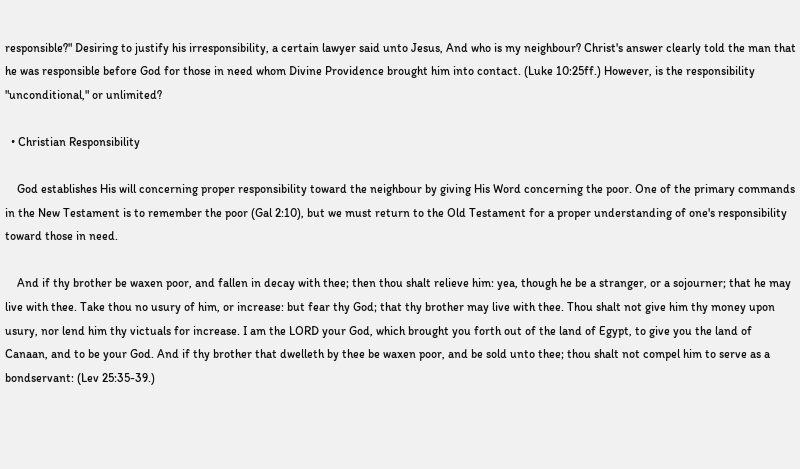responsible?" Desiring to justify his irresponsibility, a certain lawyer said unto Jesus, And who is my neighbour? Christ's answer clearly told the man that he was responsible before God for those in need whom Divine Providence brought him into contact. (Luke 10:25ff.) However, is the responsibility "unconditional," or unlimited?

  • Christian Responsibility

    God establishes His will concerning proper responsibility toward the neighbour by giving His Word concerning the poor. One of the primary commands in the New Testament is to remember the poor (Gal 2:10), but we must return to the Old Testament for a proper understanding of one's responsibility toward those in need.

    And if thy brother be waxen poor, and fallen in decay with thee; then thou shalt relieve him: yea, though he be a stranger, or a sojourner; that he may live with thee. Take thou no usury of him, or increase: but fear thy God; that thy brother may live with thee. Thou shalt not give him thy money upon usury, nor lend him thy victuals for increase. I am the LORD your God, which brought you forth out of the land of Egypt, to give you the land of Canaan, and to be your God. And if thy brother that dwelleth by thee be waxen poor, and be sold unto thee; thou shalt not compel him to serve as a bondservant: (Lev 25:35-39.)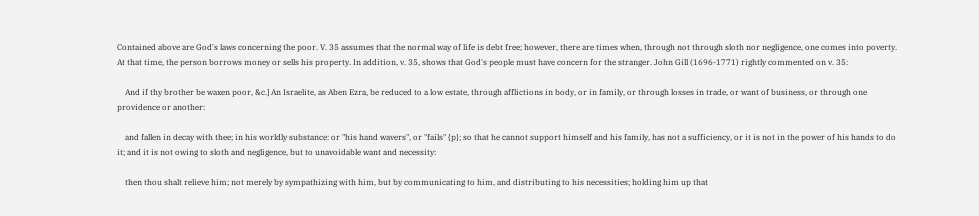Contained above are God's laws concerning the poor. V. 35 assumes that the normal way of life is debt free; however, there are times when, through not through sloth nor negligence, one comes into poverty. At that time, the person borrows money or sells his property. In addition, v. 35, shows that God's people must have concern for the stranger. John Gill (1696-1771) rightly commented on v. 35:

    And if thy brother be waxen poor, &c.] An Israelite, as Aben Ezra, be reduced to a low estate, through afflictions in body, or in family, or through losses in trade, or want of business, or through one providence or another:

    and fallen in decay with thee; in his worldly substance: or "his hand wavers", or "fails" {p}; so that he cannot support himself and his family, has not a sufficiency, or it is not in the power of his hands to do it; and it is not owing to sloth and negligence, but to unavoidable want and necessity:

    then thou shalt relieve him; not merely by sympathizing with him, but by communicating to him, and distributing to his necessities; holding him up that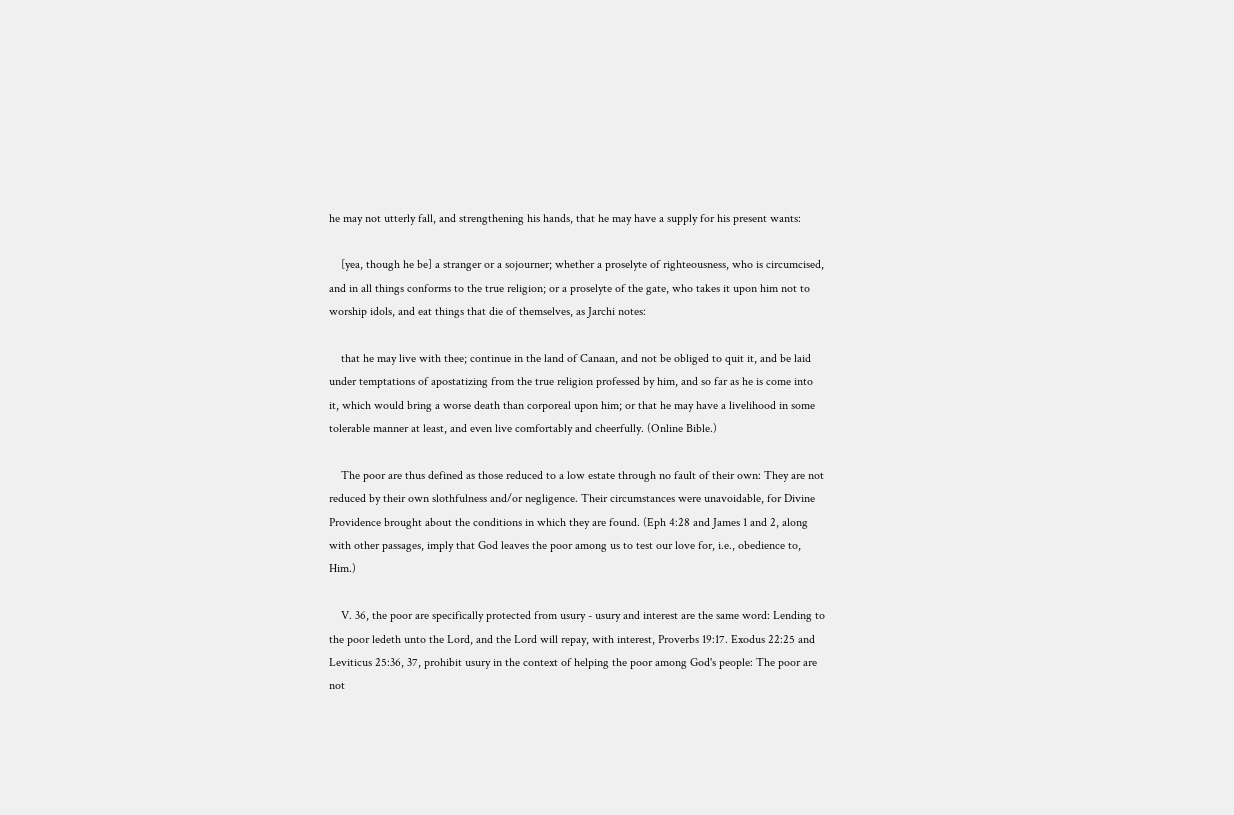he may not utterly fall, and strengthening his hands, that he may have a supply for his present wants:

    [yea, though he be] a stranger or a sojourner; whether a proselyte of righteousness, who is circumcised, and in all things conforms to the true religion; or a proselyte of the gate, who takes it upon him not to worship idols, and eat things that die of themselves, as Jarchi notes:

    that he may live with thee; continue in the land of Canaan, and not be obliged to quit it, and be laid under temptations of apostatizing from the true religion professed by him, and so far as he is come into it, which would bring a worse death than corporeal upon him; or that he may have a livelihood in some tolerable manner at least, and even live comfortably and cheerfully. (Online Bible.)

    The poor are thus defined as those reduced to a low estate through no fault of their own: They are not reduced by their own slothfulness and/or negligence. Their circumstances were unavoidable, for Divine Providence brought about the conditions in which they are found. (Eph 4:28 and James 1 and 2, along with other passages, imply that God leaves the poor among us to test our love for, i.e., obedience to, Him.)

    V. 36, the poor are specifically protected from usury - usury and interest are the same word: Lending to the poor ledeth unto the Lord, and the Lord will repay, with interest, Proverbs 19:17. Exodus 22:25 and Leviticus 25:36, 37, prohibit usury in the context of helping the poor among God's people: The poor are not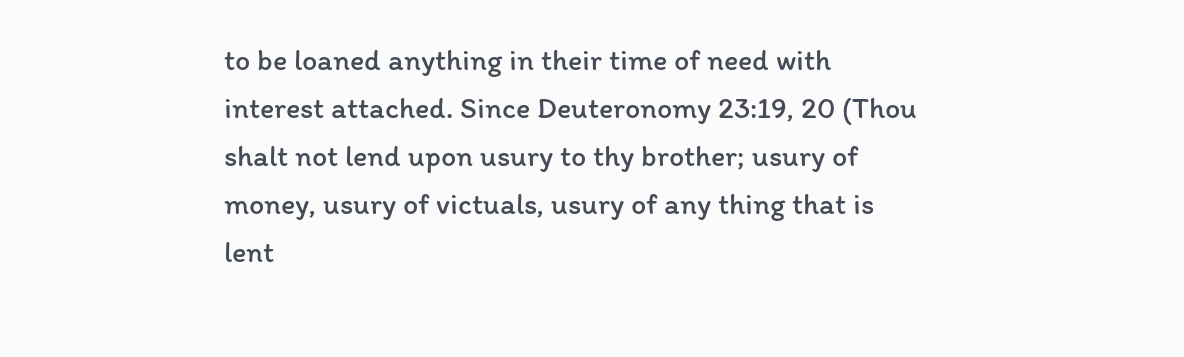to be loaned anything in their time of need with interest attached. Since Deuteronomy 23:19, 20 (Thou shalt not lend upon usury to thy brother; usury of money, usury of victuals, usury of any thing that is lent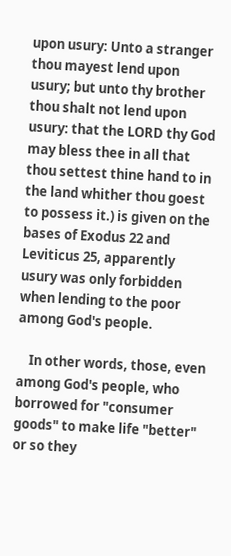upon usury: Unto a stranger thou mayest lend upon usury; but unto thy brother thou shalt not lend upon usury: that the LORD thy God may bless thee in all that thou settest thine hand to in the land whither thou goest to possess it.) is given on the bases of Exodus 22 and Leviticus 25, apparently usury was only forbidden when lending to the poor among God's people.

    In other words, those, even among God's people, who borrowed for "consumer goods" to make life "better" or so they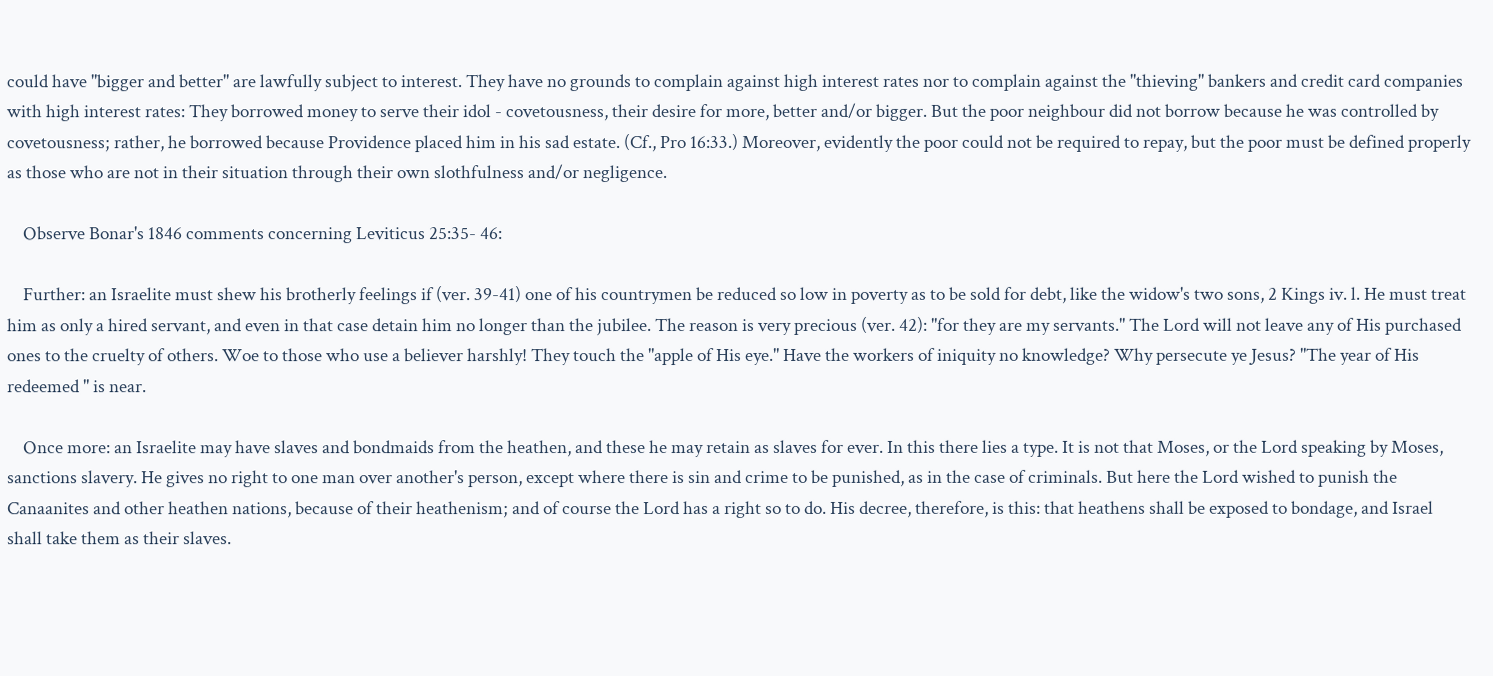could have "bigger and better" are lawfully subject to interest. They have no grounds to complain against high interest rates nor to complain against the "thieving" bankers and credit card companies with high interest rates: They borrowed money to serve their idol - covetousness, their desire for more, better and/or bigger. But the poor neighbour did not borrow because he was controlled by covetousness; rather, he borrowed because Providence placed him in his sad estate. (Cf., Pro 16:33.) Moreover, evidently the poor could not be required to repay, but the poor must be defined properly as those who are not in their situation through their own slothfulness and/or negligence.

    Observe Bonar's 1846 comments concerning Leviticus 25:35- 46:

    Further: an Israelite must shew his brotherly feelings if (ver. 39-41) one of his countrymen be reduced so low in poverty as to be sold for debt, like the widow's two sons, 2 Kings iv. l. He must treat him as only a hired servant, and even in that case detain him no longer than the jubilee. The reason is very precious (ver. 42): "for they are my servants." The Lord will not leave any of His purchased ones to the cruelty of others. Woe to those who use a believer harshly! They touch the "apple of His eye." Have the workers of iniquity no knowledge? Why persecute ye Jesus? "The year of His redeemed " is near.

    Once more: an Israelite may have slaves and bondmaids from the heathen, and these he may retain as slaves for ever. In this there lies a type. It is not that Moses, or the Lord speaking by Moses, sanctions slavery. He gives no right to one man over another's person, except where there is sin and crime to be punished, as in the case of criminals. But here the Lord wished to punish the Canaanites and other heathen nations, because of their heathenism; and of course the Lord has a right so to do. His decree, therefore, is this: that heathens shall be exposed to bondage, and Israel shall take them as their slaves.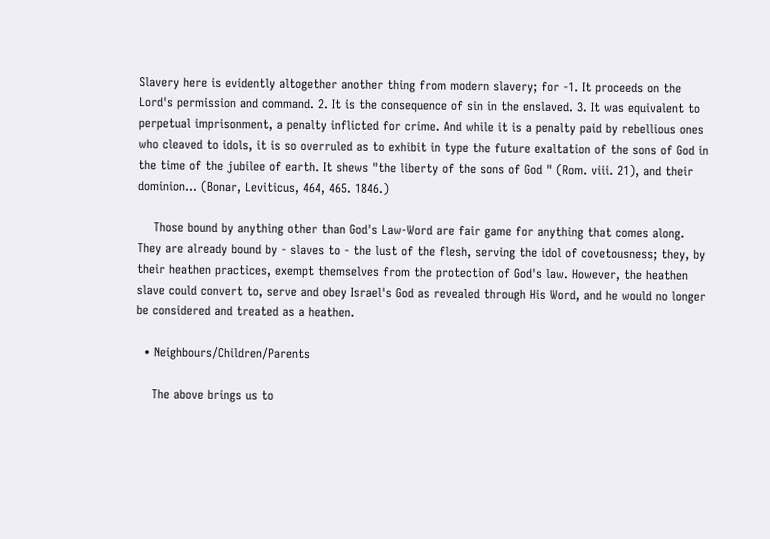Slavery here is evidently altogether another thing from modern slavery; for -1. It proceeds on the Lord's permission and command. 2. It is the consequence of sin in the enslaved. 3. It was equivalent to perpetual imprisonment, a penalty inflicted for crime. And while it is a penalty paid by rebellious ones who cleaved to idols, it is so overruled as to exhibit in type the future exaltation of the sons of God in the time of the jubilee of earth. It shews "the liberty of the sons of God " (Rom. viii. 21), and their dominion... (Bonar, Leviticus, 464, 465. 1846.)

    Those bound by anything other than God's Law-Word are fair game for anything that comes along. They are already bound by - slaves to - the lust of the flesh, serving the idol of covetousness; they, by their heathen practices, exempt themselves from the protection of God's law. However, the heathen slave could convert to, serve and obey Israel's God as revealed through His Word, and he would no longer be considered and treated as a heathen.

  • Neighbours/Children/Parents

    The above brings us to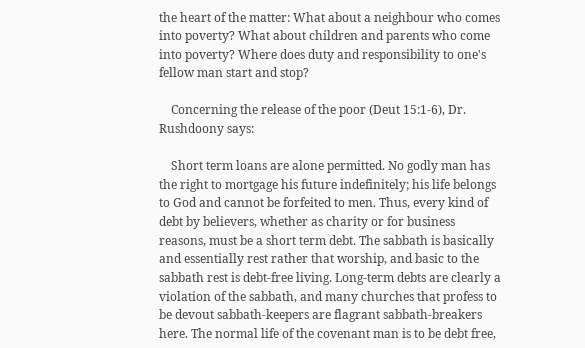the heart of the matter: What about a neighbour who comes into poverty? What about children and parents who come into poverty? Where does duty and responsibility to one's fellow man start and stop?

    Concerning the release of the poor (Deut 15:1-6), Dr. Rushdoony says:

    Short term loans are alone permitted. No godly man has the right to mortgage his future indefinitely; his life belongs to God and cannot be forfeited to men. Thus, every kind of debt by believers, whether as charity or for business reasons, must be a short term debt. The sabbath is basically and essentially rest rather that worship, and basic to the sabbath rest is debt-free living. Long-term debts are clearly a violation of the sabbath, and many churches that profess to be devout sabbath-keepers are flagrant sabbath-breakers here. The normal life of the covenant man is to be debt free,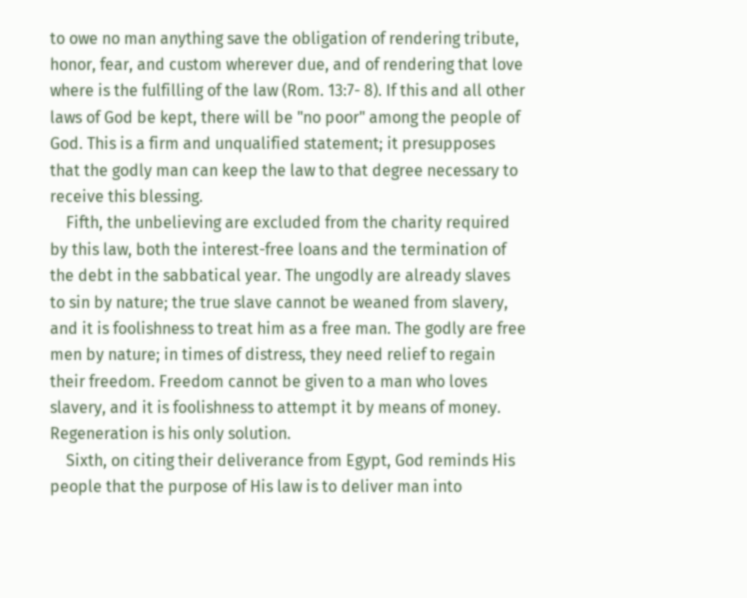to owe no man anything save the obligation of rendering tribute, honor, fear, and custom wherever due, and of rendering that love where is the fulfilling of the law (Rom. 13:7- 8). If this and all other laws of God be kept, there will be "no poor" among the people of God. This is a firm and unqualified statement; it presupposes that the godly man can keep the law to that degree necessary to receive this blessing.
    Fifth, the unbelieving are excluded from the charity required by this law, both the interest-free loans and the termination of the debt in the sabbatical year. The ungodly are already slaves to sin by nature; the true slave cannot be weaned from slavery, and it is foolishness to treat him as a free man. The godly are free men by nature; in times of distress, they need relief to regain their freedom. Freedom cannot be given to a man who loves slavery, and it is foolishness to attempt it by means of money. Regeneration is his only solution.
    Sixth, on citing their deliverance from Egypt, God reminds His people that the purpose of His law is to deliver man into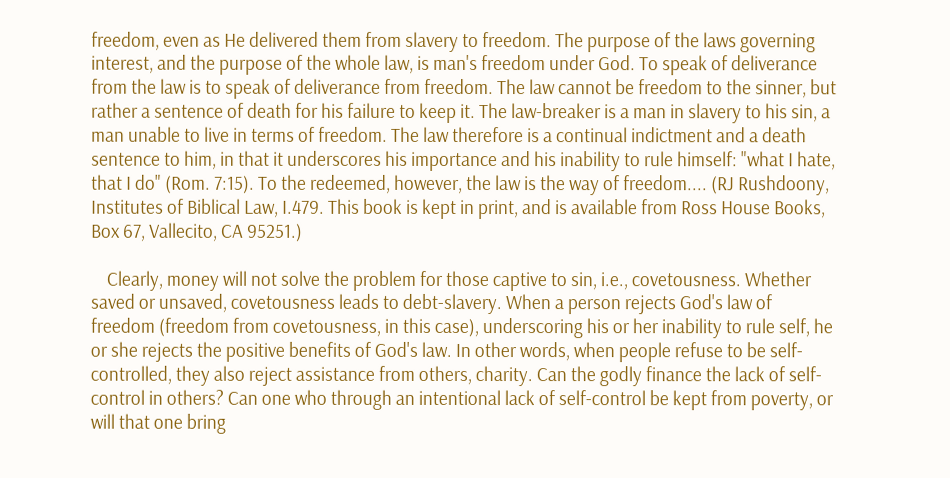freedom, even as He delivered them from slavery to freedom. The purpose of the laws governing interest, and the purpose of the whole law, is man's freedom under God. To speak of deliverance from the law is to speak of deliverance from freedom. The law cannot be freedom to the sinner, but rather a sentence of death for his failure to keep it. The law-breaker is a man in slavery to his sin, a man unable to live in terms of freedom. The law therefore is a continual indictment and a death sentence to him, in that it underscores his importance and his inability to rule himself: "what I hate, that I do" (Rom. 7:15). To the redeemed, however, the law is the way of freedom.... (RJ Rushdoony, Institutes of Biblical Law, I.479. This book is kept in print, and is available from Ross House Books, Box 67, Vallecito, CA 95251.)

    Clearly, money will not solve the problem for those captive to sin, i.e., covetousness. Whether saved or unsaved, covetousness leads to debt-slavery. When a person rejects God's law of freedom (freedom from covetousness, in this case), underscoring his or her inability to rule self, he or she rejects the positive benefits of God's law. In other words, when people refuse to be self-controlled, they also reject assistance from others, charity. Can the godly finance the lack of self-control in others? Can one who through an intentional lack of self-control be kept from poverty, or will that one bring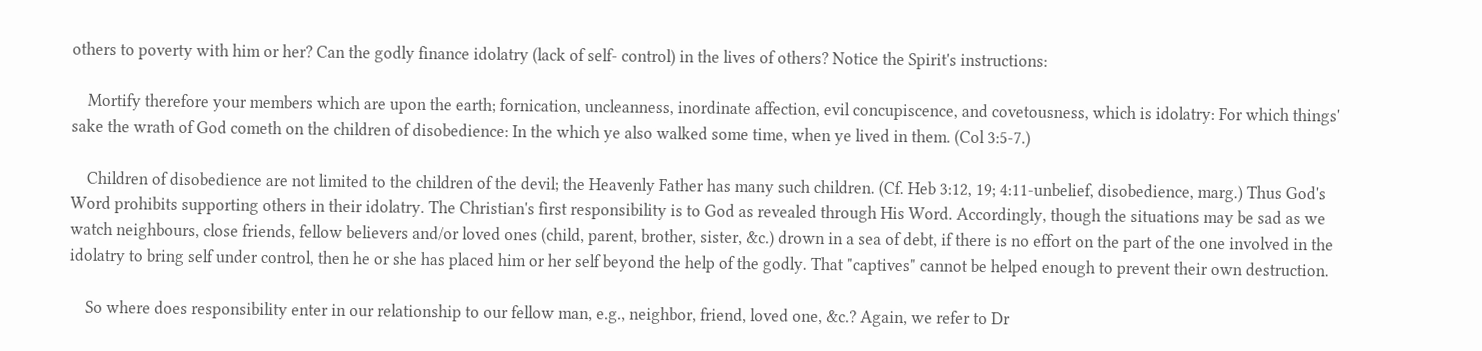others to poverty with him or her? Can the godly finance idolatry (lack of self- control) in the lives of others? Notice the Spirit's instructions:

    Mortify therefore your members which are upon the earth; fornication, uncleanness, inordinate affection, evil concupiscence, and covetousness, which is idolatry: For which things' sake the wrath of God cometh on the children of disobedience: In the which ye also walked some time, when ye lived in them. (Col 3:5-7.)

    Children of disobedience are not limited to the children of the devil; the Heavenly Father has many such children. (Cf. Heb 3:12, 19; 4:11-unbelief, disobedience, marg.) Thus God's Word prohibits supporting others in their idolatry. The Christian's first responsibility is to God as revealed through His Word. Accordingly, though the situations may be sad as we watch neighbours, close friends, fellow believers and/or loved ones (child, parent, brother, sister, &c.) drown in a sea of debt, if there is no effort on the part of the one involved in the idolatry to bring self under control, then he or she has placed him or her self beyond the help of the godly. That "captives" cannot be helped enough to prevent their own destruction.

    So where does responsibility enter in our relationship to our fellow man, e.g., neighbor, friend, loved one, &c.? Again, we refer to Dr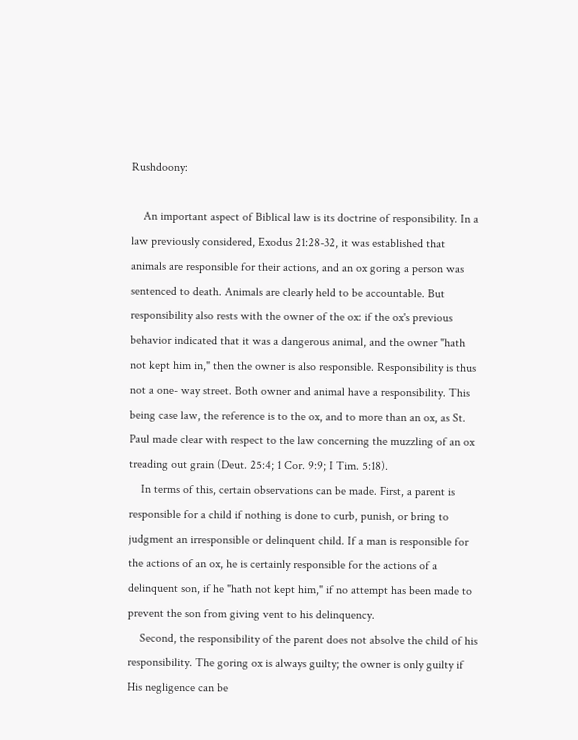Rushdoony:

    An important aspect of Biblical law is its doctrine of responsibility. In a law previously considered, Exodus 21:28-32, it was established that animals are responsible for their actions, and an ox goring a person was sentenced to death. Animals are clearly held to be accountable. But responsibility also rests with the owner of the ox: if the ox's previous behavior indicated that it was a dangerous animal, and the owner "hath not kept him in," then the owner is also responsible. Responsibility is thus not a one- way street. Both owner and animal have a responsibility. This being case law, the reference is to the ox, and to more than an ox, as St. Paul made clear with respect to the law concerning the muzzling of an ox treading out grain (Deut. 25:4; 1 Cor. 9:9; I Tim. 5:18).
    In terms of this, certain observations can be made. First, a parent is responsible for a child if nothing is done to curb, punish, or bring to judgment an irresponsible or delinquent child. If a man is responsible for the actions of an ox, he is certainly responsible for the actions of a delinquent son, if he "hath not kept him," if no attempt has been made to prevent the son from giving vent to his delinquency.
    Second, the responsibility of the parent does not absolve the child of his responsibility. The goring ox is always guilty; the owner is only guilty if His negligence can be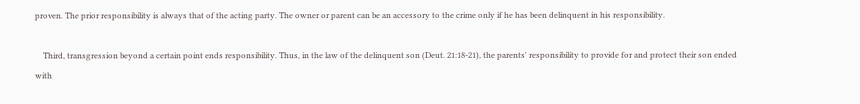proven. The prior responsibility is always that of the acting party. The owner or parent can be an accessory to the crime only if he has been delinquent in his responsibility.

    Third, transgression beyond a certain point ends responsibility. Thus, in the law of the delinquent son (Deut. 21:18-21), the parents' responsibility to provide for and protect their son ended with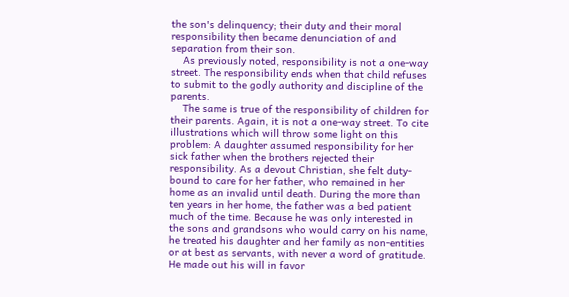the son's delinquency; their duty and their moral responsibility then became denunciation of and separation from their son.
    As previously noted, responsibility is not a one-way street. The responsibility ends when that child refuses to submit to the godly authority and discipline of the parents.
    The same is true of the responsibility of children for their parents. Again, it is not a one-way street. To cite illustrations which will throw some light on this problem: A daughter assumed responsibility for her sick father when the brothers rejected their responsibility. As a devout Christian, she felt duty-bound to care for her father, who remained in her home as an invalid until death. During the more than ten years in her home, the father was a bed patient much of the time. Because he was only interested in the sons and grandsons who would carry on his name, he treated his daughter and her family as non-entities or at best as servants, with never a word of gratitude. He made out his will in favor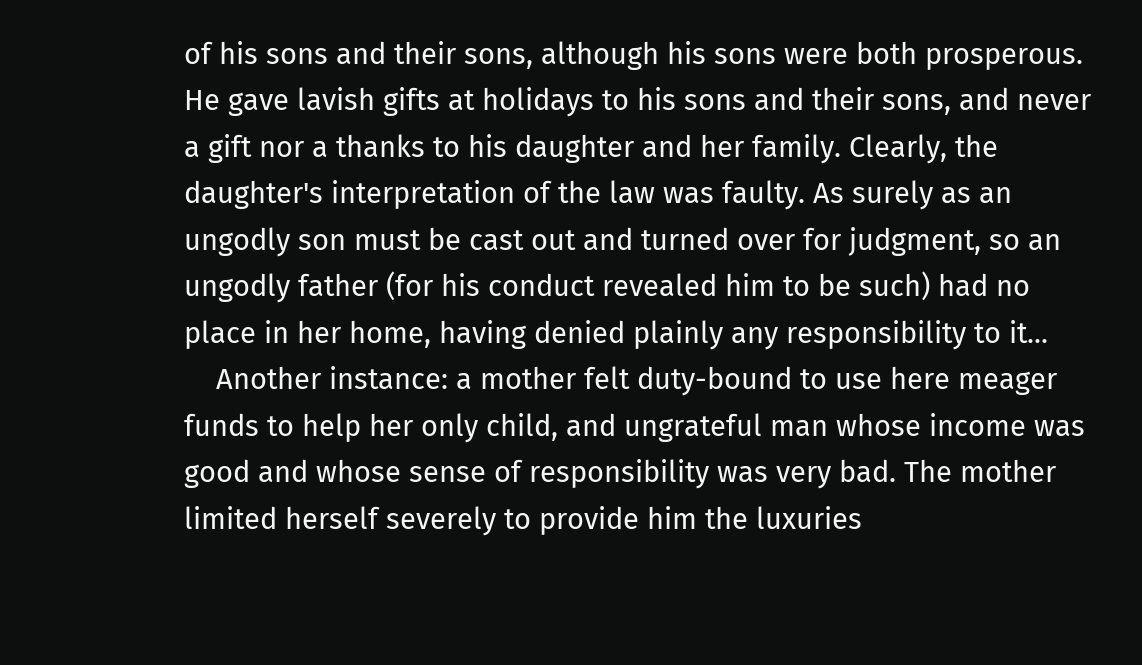of his sons and their sons, although his sons were both prosperous. He gave lavish gifts at holidays to his sons and their sons, and never a gift nor a thanks to his daughter and her family. Clearly, the daughter's interpretation of the law was faulty. As surely as an ungodly son must be cast out and turned over for judgment, so an ungodly father (for his conduct revealed him to be such) had no place in her home, having denied plainly any responsibility to it...
    Another instance: a mother felt duty-bound to use here meager funds to help her only child, and ungrateful man whose income was good and whose sense of responsibility was very bad. The mother limited herself severely to provide him the luxuries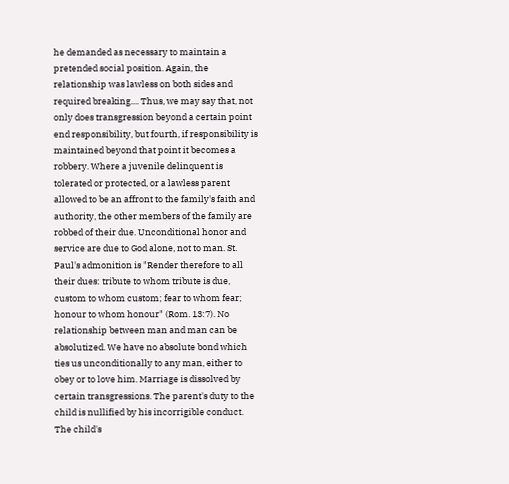he demanded as necessary to maintain a pretended social position. Again, the relationship was lawless on both sides and required breaking.... Thus, we may say that, not only does transgression beyond a certain point end responsibility, but fourth, if responsibility is maintained beyond that point it becomes a robbery. Where a juvenile delinquent is tolerated or protected, or a lawless parent allowed to be an affront to the family's faith and authority, the other members of the family are robbed of their due. Unconditional honor and service are due to God alone, not to man. St. Paul's admonition is "Render therefore to all their dues: tribute to whom tribute is due, custom to whom custom; fear to whom fear; honour to whom honour" (Rom. 13:7). No relationship between man and man can be absolutized. We have no absolute bond which ties us unconditionally to any man, either to obey or to love him. Marriage is dissolved by certain transgressions. The parent's duty to the child is nullified by his incorrigible conduct. The child's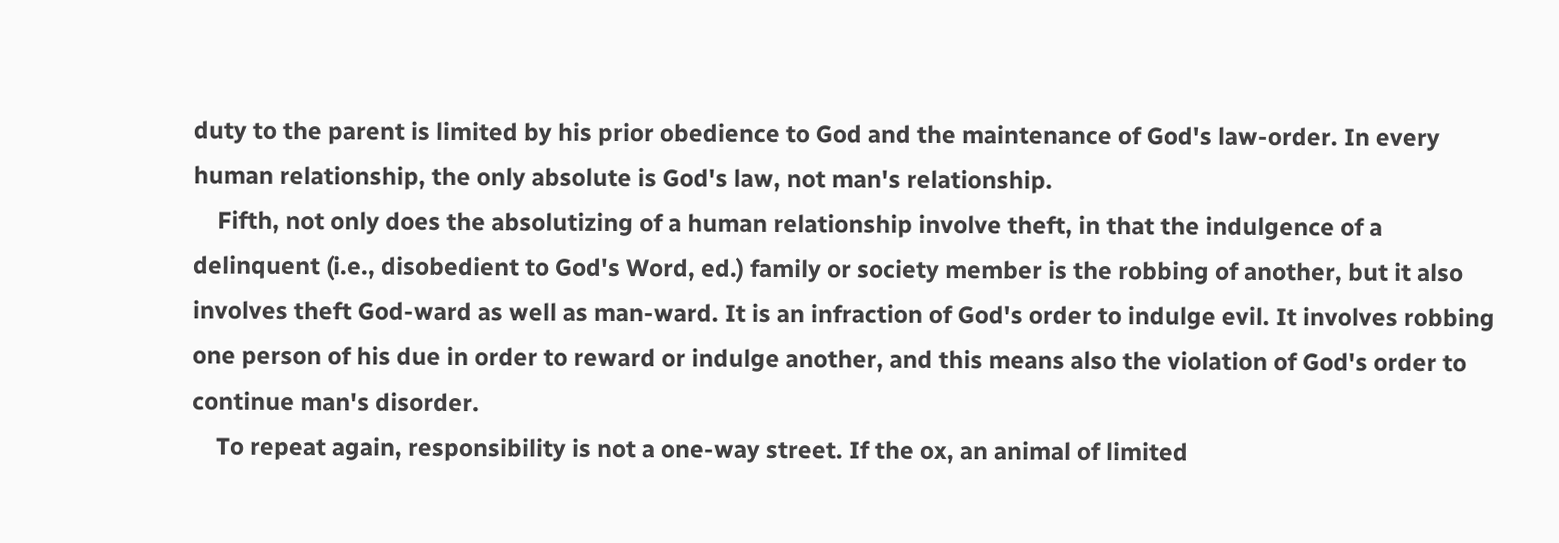duty to the parent is limited by his prior obedience to God and the maintenance of God's law-order. In every human relationship, the only absolute is God's law, not man's relationship.
    Fifth, not only does the absolutizing of a human relationship involve theft, in that the indulgence of a delinquent (i.e., disobedient to God's Word, ed.) family or society member is the robbing of another, but it also involves theft God-ward as well as man-ward. It is an infraction of God's order to indulge evil. It involves robbing one person of his due in order to reward or indulge another, and this means also the violation of God's order to continue man's disorder.
    To repeat again, responsibility is not a one-way street. If the ox, an animal of limited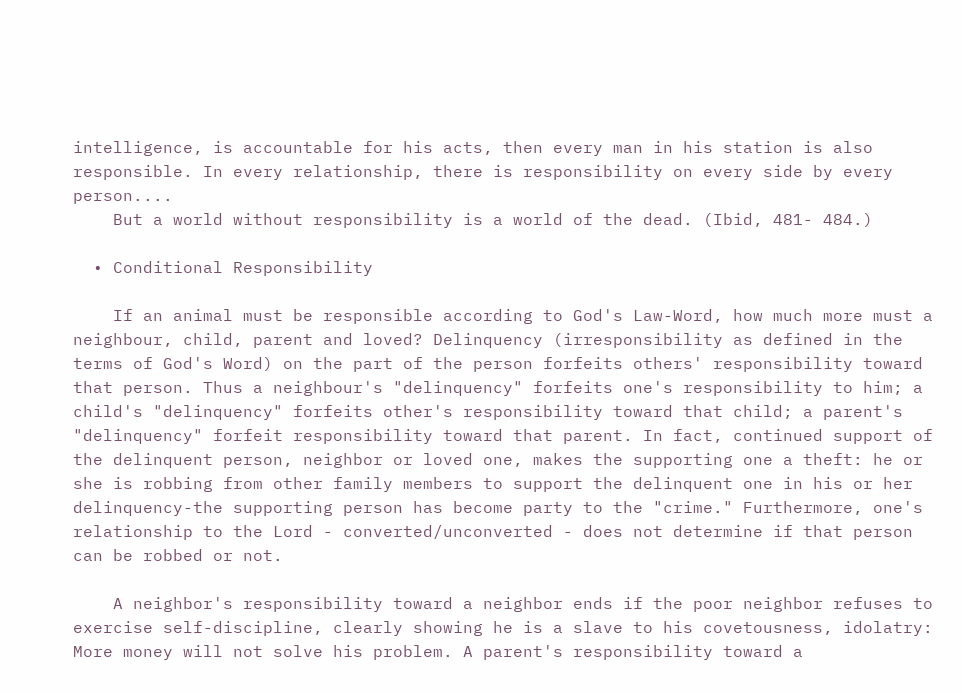intelligence, is accountable for his acts, then every man in his station is also responsible. In every relationship, there is responsibility on every side by every person....
    But a world without responsibility is a world of the dead. (Ibid, 481- 484.)

  • Conditional Responsibility

    If an animal must be responsible according to God's Law-Word, how much more must a neighbour, child, parent and loved? Delinquency (irresponsibility as defined in the terms of God's Word) on the part of the person forfeits others' responsibility toward that person. Thus a neighbour's "delinquency" forfeits one's responsibility to him; a child's "delinquency" forfeits other's responsibility toward that child; a parent's "delinquency" forfeit responsibility toward that parent. In fact, continued support of the delinquent person, neighbor or loved one, makes the supporting one a theft: he or she is robbing from other family members to support the delinquent one in his or her delinquency-the supporting person has become party to the "crime." Furthermore, one's relationship to the Lord - converted/unconverted - does not determine if that person can be robbed or not.

    A neighbor's responsibility toward a neighbor ends if the poor neighbor refuses to exercise self-discipline, clearly showing he is a slave to his covetousness, idolatry: More money will not solve his problem. A parent's responsibility toward a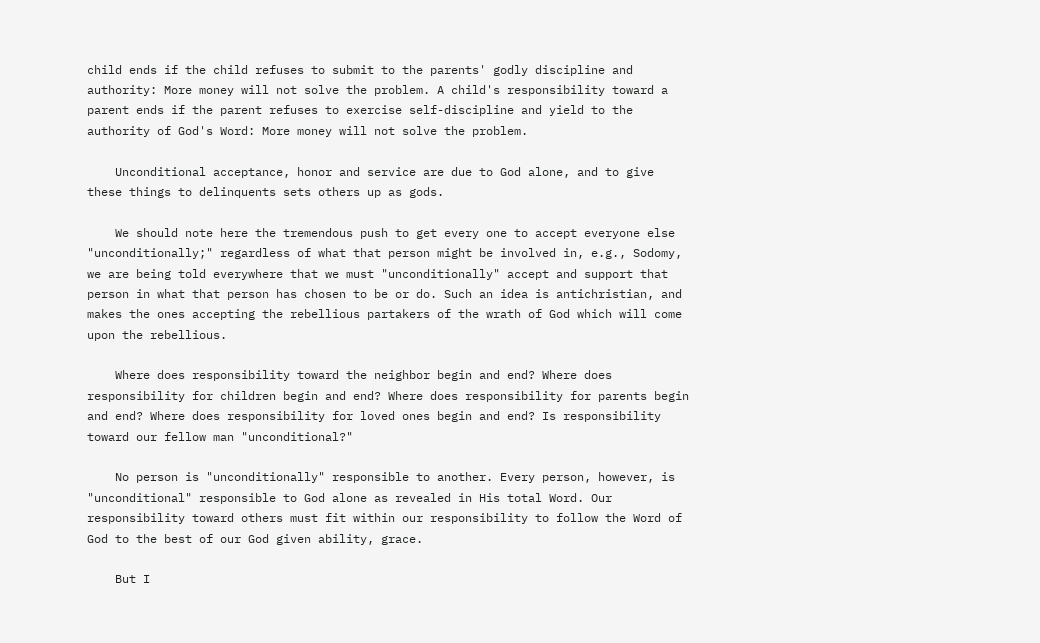child ends if the child refuses to submit to the parents' godly discipline and authority: More money will not solve the problem. A child's responsibility toward a parent ends if the parent refuses to exercise self-discipline and yield to the authority of God's Word: More money will not solve the problem.

    Unconditional acceptance, honor and service are due to God alone, and to give these things to delinquents sets others up as gods.

    We should note here the tremendous push to get every one to accept everyone else "unconditionally;" regardless of what that person might be involved in, e.g., Sodomy, we are being told everywhere that we must "unconditionally" accept and support that person in what that person has chosen to be or do. Such an idea is antichristian, and makes the ones accepting the rebellious partakers of the wrath of God which will come upon the rebellious.

    Where does responsibility toward the neighbor begin and end? Where does responsibility for children begin and end? Where does responsibility for parents begin and end? Where does responsibility for loved ones begin and end? Is responsibility toward our fellow man "unconditional?"

    No person is "unconditionally" responsible to another. Every person, however, is "unconditional" responsible to God alone as revealed in His total Word. Our responsibility toward others must fit within our responsibility to follow the Word of God to the best of our God given ability, grace.

    But I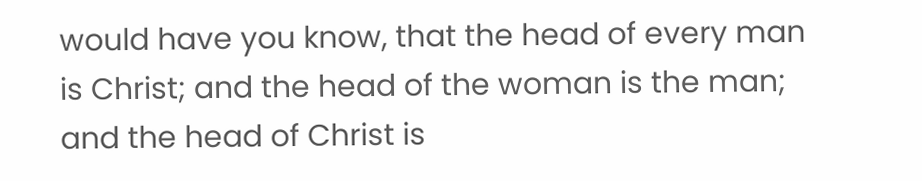would have you know, that the head of every man is Christ; and the head of the woman is the man; and the head of Christ is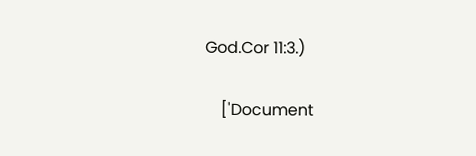God.Cor 11:3.)

    ['Document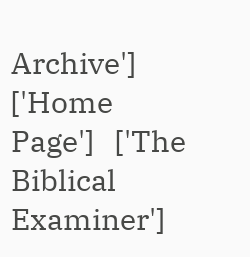Archive']   ['Home Page']   ['The Biblical Examiner']